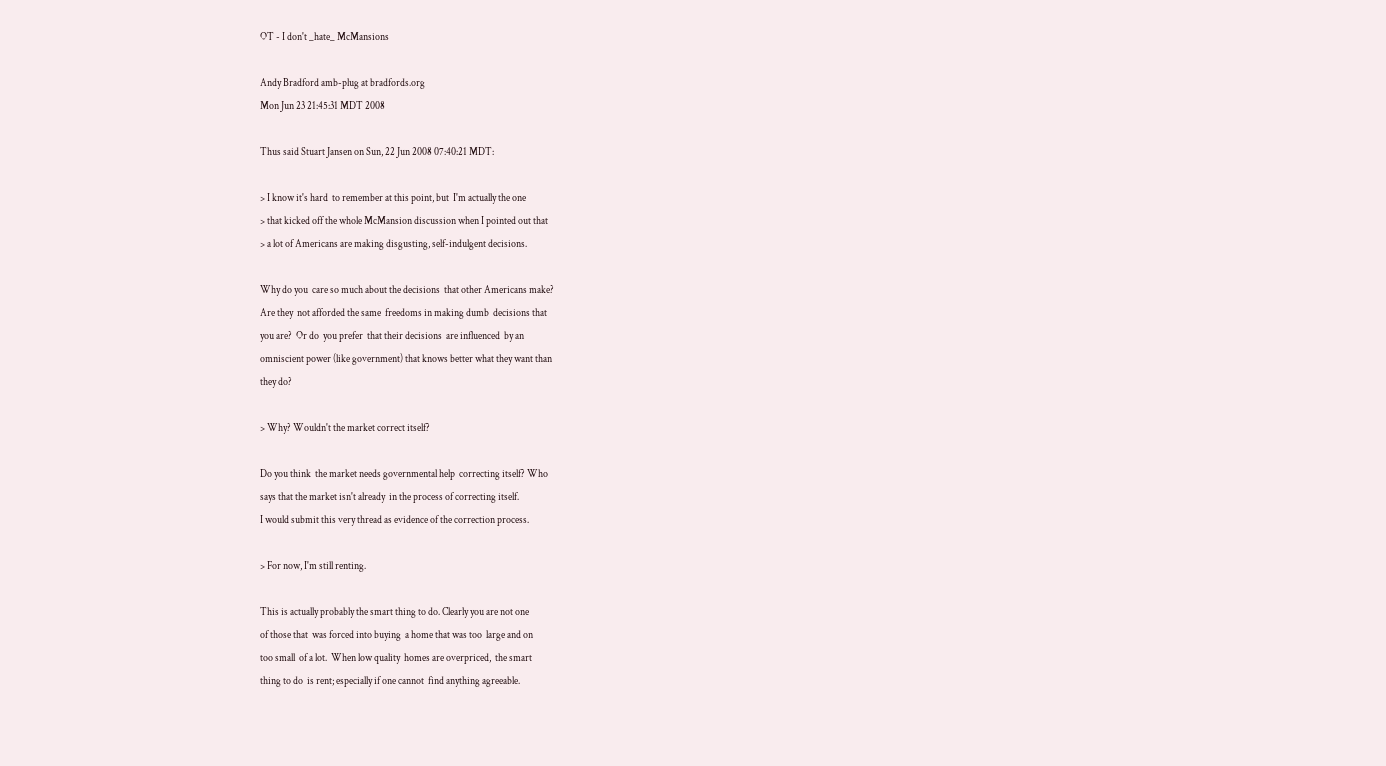OT - I don't _hate_ McMansions

Andy Bradford amb-plug at bradfords.org
Mon Jun 23 21:45:31 MDT 2008

Thus said Stuart Jansen on Sun, 22 Jun 2008 07:40:21 MDT:

> I know it's hard  to remember at this point, but  I'm actually the one
> that kicked off the whole McMansion discussion when I pointed out that
> a lot of Americans are making disgusting, self-indulgent decisions.

Why do you  care so much about the decisions  that other Americans make?
Are they  not afforded the same  freedoms in making dumb  decisions that
you are?  Or do  you prefer  that their decisions  are influenced  by an
omniscient power (like government) that knows better what they want than
they do?

> Why? Wouldn't the market correct itself?

Do you think  the market needs governmental help  correcting itself? Who
says that the market isn't already  in the process of correcting itself.
I would submit this very thread as evidence of the correction process.

> For now, I'm still renting.

This is actually probably the smart thing to do. Clearly you are not one
of those that  was forced into buying  a home that was too  large and on
too small  of a lot.  When low quality  homes are overpriced,  the smart
thing to do  is rent; especially if one cannot  find anything agreeable.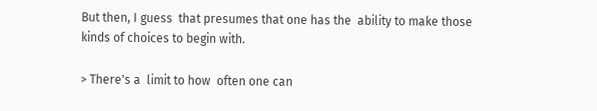But then, I guess  that presumes that one has the  ability to make those
kinds of choices to begin with.

> There's a  limit to how  often one can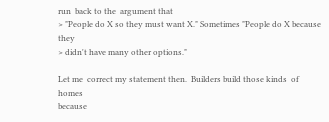run  back to the  argument that
> "People do X so they must want X." Sometimes "People do X because they
> didn't have many other options."

Let me  correct my statement then.  Builders build those kinds  of homes
because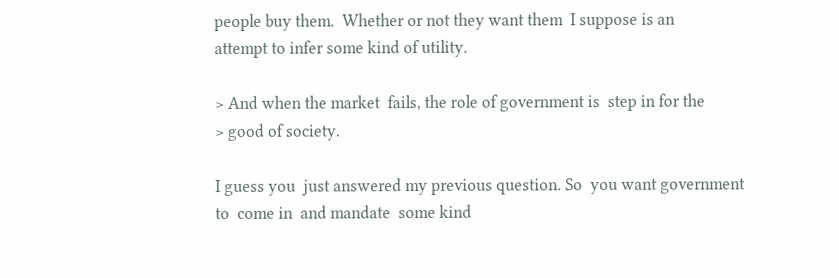people buy them.  Whether or not they want them  I suppose is an
attempt to infer some kind of utility.

> And when the market  fails, the role of government is  step in for the
> good of society.

I guess you  just answered my previous question. So  you want government
to  come in  and mandate  some kind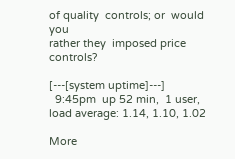of quality  controls; or  would you
rather they  imposed price controls?

[---[system uptime]---]
  9:45pm  up 52 min,  1 user,  load average: 1.14, 1.10, 1.02

More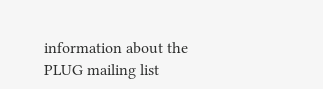information about the PLUG mailing list